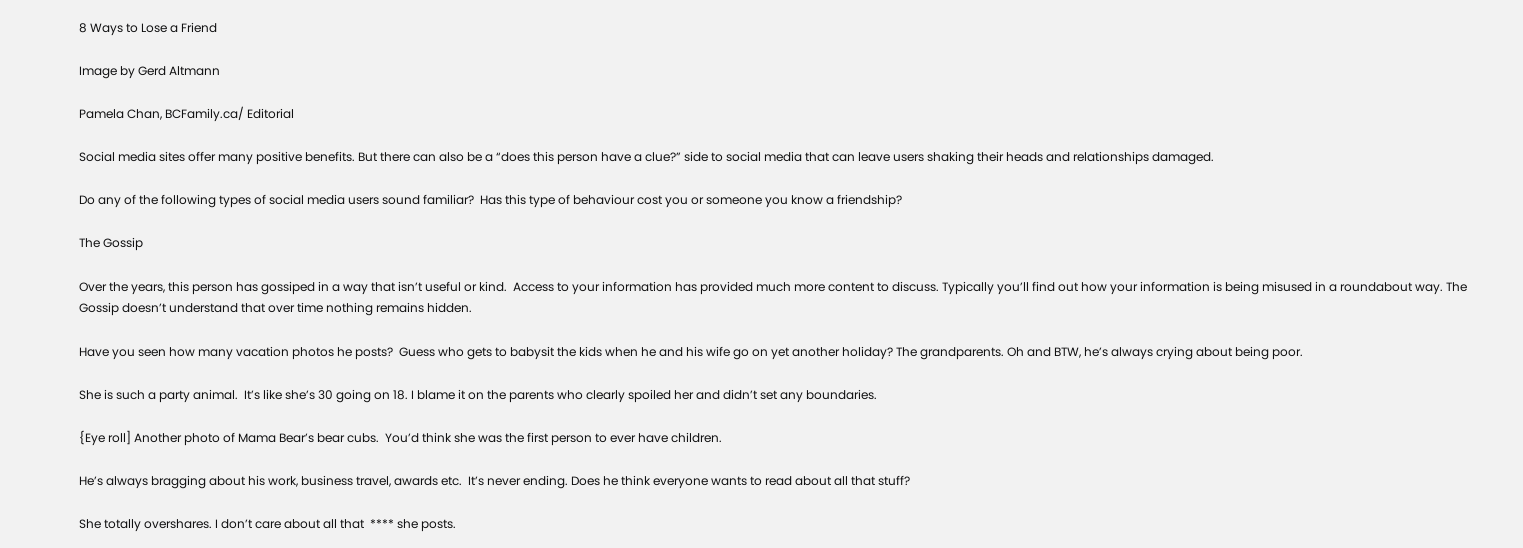8 Ways to Lose a Friend

Image by Gerd Altmann

Pamela Chan, BCFamily.ca/ Editorial

Social media sites offer many positive benefits. But there can also be a “does this person have a clue?” side to social media that can leave users shaking their heads and relationships damaged.

Do any of the following types of social media users sound familiar?  Has this type of behaviour cost you or someone you know a friendship?

The Gossip

Over the years, this person has gossiped in a way that isn’t useful or kind.  Access to your information has provided much more content to discuss. Typically you’ll find out how your information is being misused in a roundabout way. The Gossip doesn’t understand that over time nothing remains hidden.

Have you seen how many vacation photos he posts?  Guess who gets to babysit the kids when he and his wife go on yet another holiday? The grandparents. Oh and BTW, he’s always crying about being poor.

She is such a party animal.  It’s like she’s 30 going on 18. I blame it on the parents who clearly spoiled her and didn’t set any boundaries.

{Eye roll] Another photo of Mama Bear’s bear cubs.  You’d think she was the first person to ever have children.

He’s always bragging about his work, business travel, awards etc.  It’s never ending. Does he think everyone wants to read about all that stuff?

She totally overshares. I don’t care about all that  **** she posts.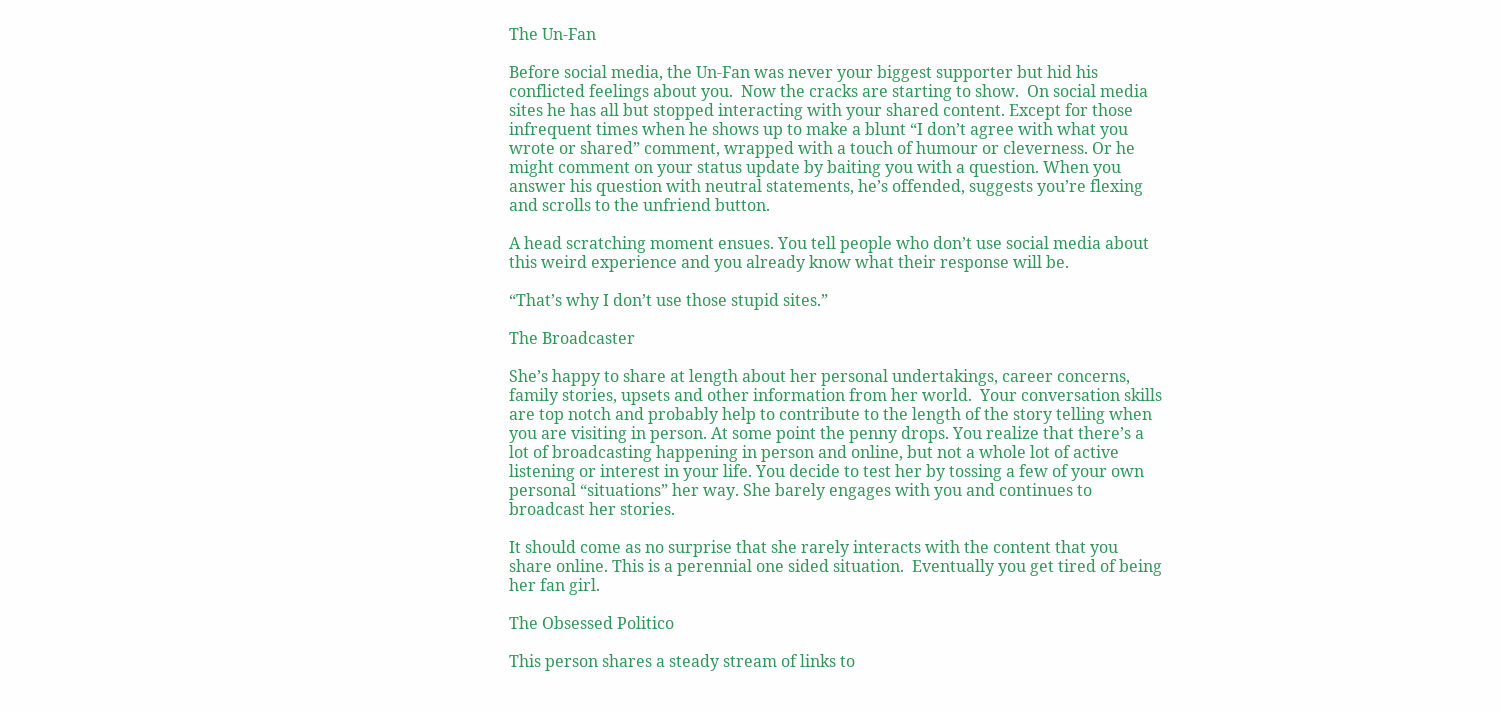The Un-Fan

Before social media, the Un-Fan was never your biggest supporter but hid his conflicted feelings about you.  Now the cracks are starting to show.  On social media sites he has all but stopped interacting with your shared content. Except for those infrequent times when he shows up to make a blunt “I don’t agree with what you wrote or shared” comment, wrapped with a touch of humour or cleverness. Or he might comment on your status update by baiting you with a question. When you answer his question with neutral statements, he’s offended, suggests you’re flexing and scrolls to the unfriend button.

A head scratching moment ensues. You tell people who don’t use social media about this weird experience and you already know what their response will be.

“That’s why I don’t use those stupid sites.”

The Broadcaster

She’s happy to share at length about her personal undertakings, career concerns, family stories, upsets and other information from her world.  Your conversation skills are top notch and probably help to contribute to the length of the story telling when you are visiting in person. At some point the penny drops. You realize that there’s a lot of broadcasting happening in person and online, but not a whole lot of active listening or interest in your life. You decide to test her by tossing a few of your own personal “situations” her way. She barely engages with you and continues to broadcast her stories.

It should come as no surprise that she rarely interacts with the content that you share online. This is a perennial one sided situation.  Eventually you get tired of being her fan girl.

The Obsessed Politico

This person shares a steady stream of links to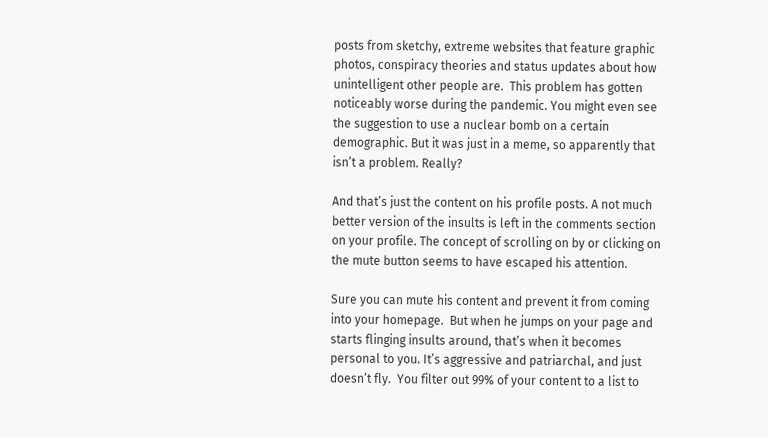posts from sketchy, extreme websites that feature graphic photos, conspiracy theories and status updates about how unintelligent other people are.  This problem has gotten noticeably worse during the pandemic. You might even see the suggestion to use a nuclear bomb on a certain demographic. But it was just in a meme, so apparently that isn’t a problem. Really?

And that’s just the content on his profile posts. A not much better version of the insults is left in the comments section on your profile. The concept of scrolling on by or clicking on the mute button seems to have escaped his attention.

Sure you can mute his content and prevent it from coming into your homepage.  But when he jumps on your page and starts flinging insults around, that’s when it becomes personal to you. It’s aggressive and patriarchal, and just doesn’t fly.  You filter out 99% of your content to a list to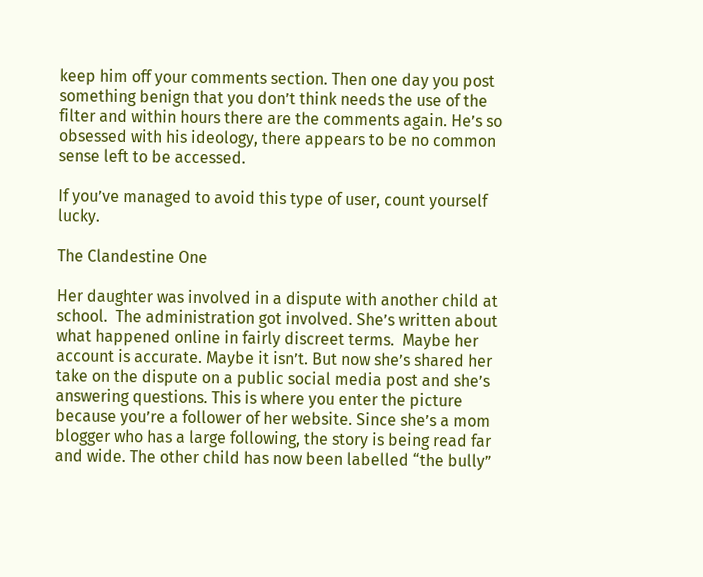keep him off your comments section. Then one day you post something benign that you don’t think needs the use of the filter and within hours there are the comments again. He’s so obsessed with his ideology, there appears to be no common sense left to be accessed.

If you’ve managed to avoid this type of user, count yourself lucky.

The Clandestine One

Her daughter was involved in a dispute with another child at school.  The administration got involved. She’s written about what happened online in fairly discreet terms.  Maybe her account is accurate. Maybe it isn’t. But now she’s shared her take on the dispute on a public social media post and she’s answering questions. This is where you enter the picture because you’re a follower of her website. Since she’s a mom blogger who has a large following, the story is being read far and wide. The other child has now been labelled “the bully”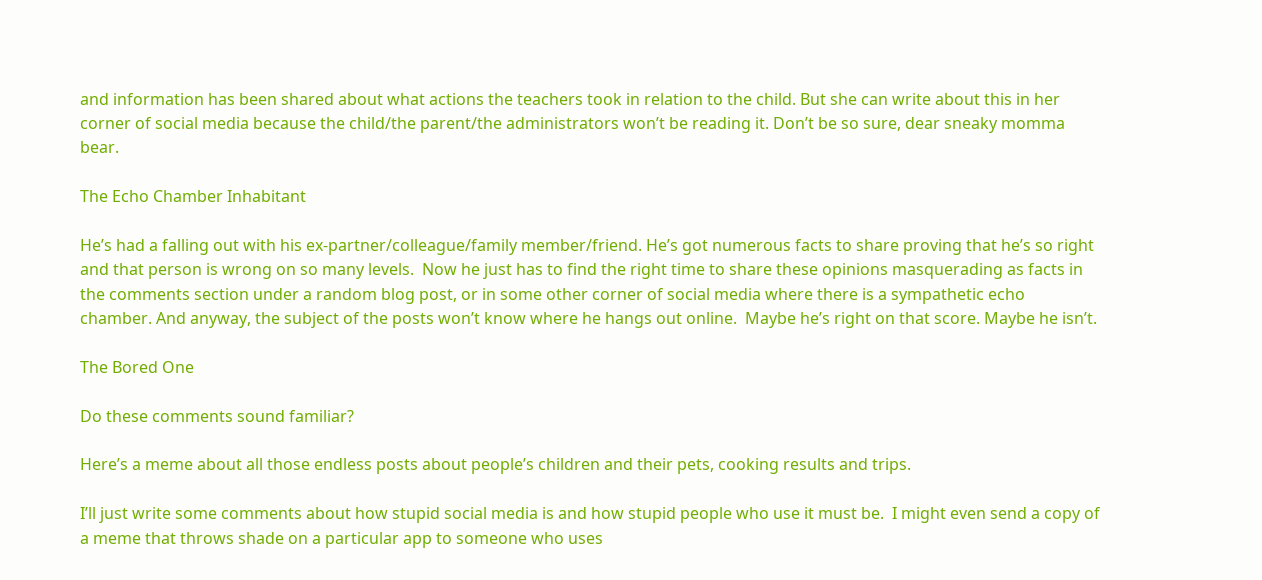and information has been shared about what actions the teachers took in relation to the child. But she can write about this in her corner of social media because the child/the parent/the administrators won’t be reading it. Don’t be so sure, dear sneaky momma bear.

The Echo Chamber Inhabitant

He’s had a falling out with his ex-partner/colleague/family member/friend. He’s got numerous facts to share proving that he’s so right and that person is wrong on so many levels.  Now he just has to find the right time to share these opinions masquerading as facts in the comments section under a random blog post, or in some other corner of social media where there is a sympathetic echo chamber. And anyway, the subject of the posts won’t know where he hangs out online.  Maybe he’s right on that score. Maybe he isn’t.

The Bored One

Do these comments sound familiar?

Here’s a meme about all those endless posts about people’s children and their pets, cooking results and trips.

I’ll just write some comments about how stupid social media is and how stupid people who use it must be.  I might even send a copy of a meme that throws shade on a particular app to someone who uses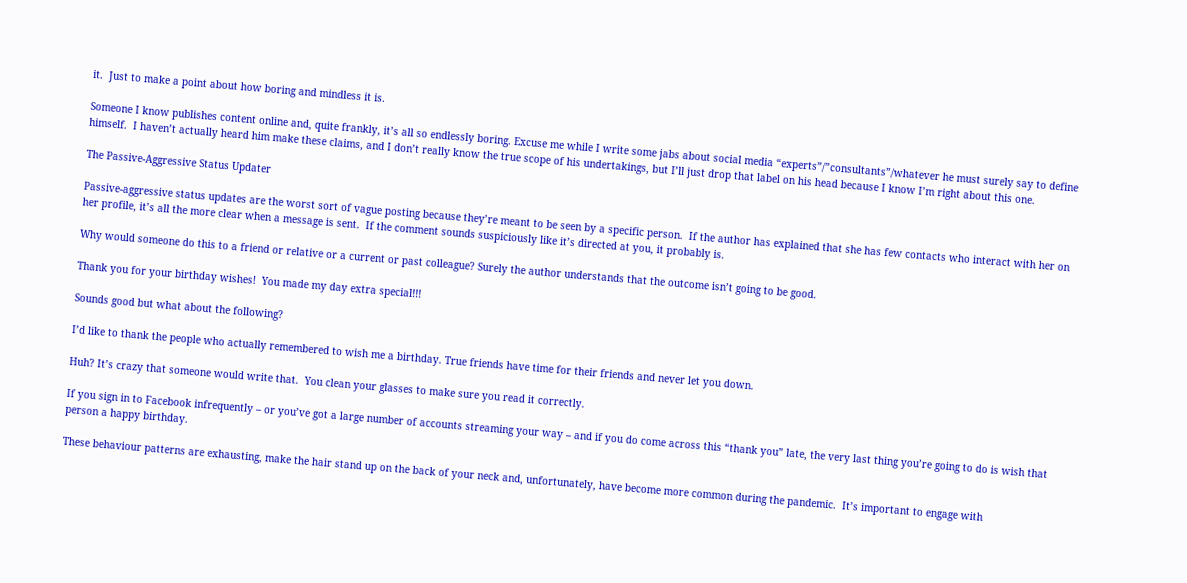it.  Just to make a point about how boring and mindless it is.

Someone I know publishes content online and, quite frankly, it’s all so endlessly boring. Excuse me while I write some jabs about social media “experts”/”consultants”/whatever he must surely say to define himself.  I haven’t actually heard him make these claims, and I don’t really know the true scope of his undertakings, but I’ll just drop that label on his head because I know I’m right about this one.

The Passive-Aggressive Status Updater

Passive-aggressive status updates are the worst sort of vague posting because they’re meant to be seen by a specific person.  If the author has explained that she has few contacts who interact with her on her profile, it’s all the more clear when a message is sent.  If the comment sounds suspiciously like it’s directed at you, it probably is.

Why would someone do this to a friend or relative or a current or past colleague? Surely the author understands that the outcome isn’t going to be good.

Thank you for your birthday wishes!  You made my day extra special!!!

Sounds good but what about the following?

I’d like to thank the people who actually remembered to wish me a birthday. True friends have time for their friends and never let you down.

Huh? It’s crazy that someone would write that.  You clean your glasses to make sure you read it correctly.

If you sign in to Facebook infrequently – or you’ve got a large number of accounts streaming your way – and if you do come across this “thank you” late, the very last thing you’re going to do is wish that person a happy birthday.

These behaviour patterns are exhausting, make the hair stand up on the back of your neck and, unfortunately, have become more common during the pandemic.  It’s important to engage with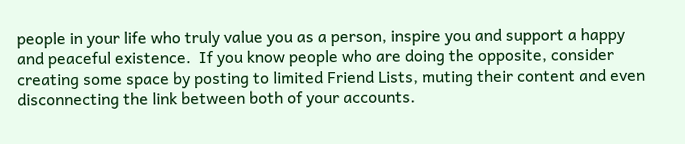people in your life who truly value you as a person, inspire you and support a happy and peaceful existence.  If you know people who are doing the opposite, consider creating some space by posting to limited Friend Lists, muting their content and even disconnecting the link between both of your accounts.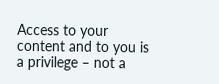Access to your content and to you is a privilege – not a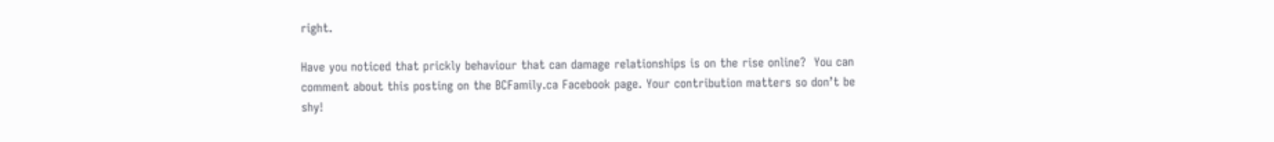right.

Have you noticed that prickly behaviour that can damage relationships is on the rise online?  You can comment about this posting on the BCFamily.ca Facebook page. Your contribution matters so don’t be shy!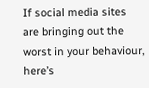If social media sites are bringing out the worst in your behaviour, here’s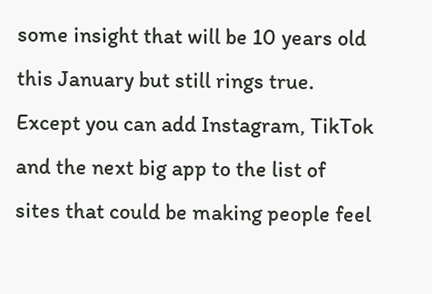some insight that will be 10 years old this January but still rings true.  Except you can add Instagram, TikTok and the next big app to the list of sites that could be making people feel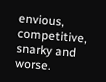envious, competitive, snarky and worse.